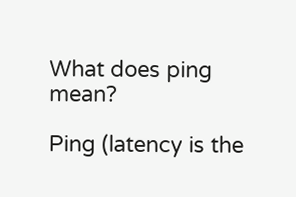What does ping mean?

Ping (latency is the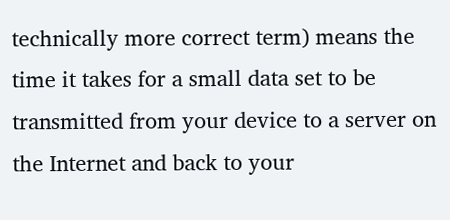technically more correct term) means the time it takes for a small data set to be transmitted from your device to a server on the Internet and back to your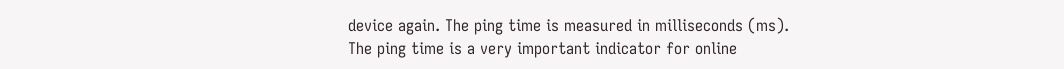device again. The ping time is measured in milliseconds (ms). The ping time is a very important indicator for online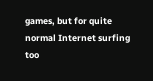games, but for quite normal Internet surfing too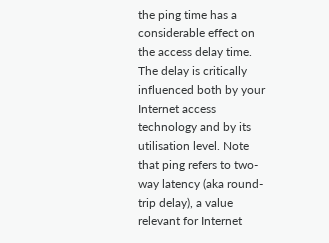the ping time has a considerable effect on the access delay time. The delay is critically influenced both by your Internet access technology and by its utilisation level. Note that ping refers to two-way latency (aka round-trip delay), a value relevant for Internet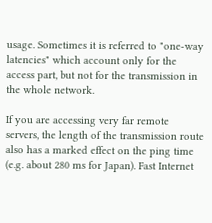usage. Sometimes it is referred to "one-way latencies" which account only for the access part, but not for the transmission in the whole network.

If you are accessing very far remote servers, the length of the transmission route also has a marked effect on the ping time (e.g. about 280 ms for Japan). Fast Internet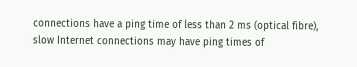connections have a ping time of less than 2 ms (optical fibre), slow Internet connections may have ping times of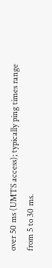over 50 ms (UMTS access); typically ping times range from 5 to 30 ms.